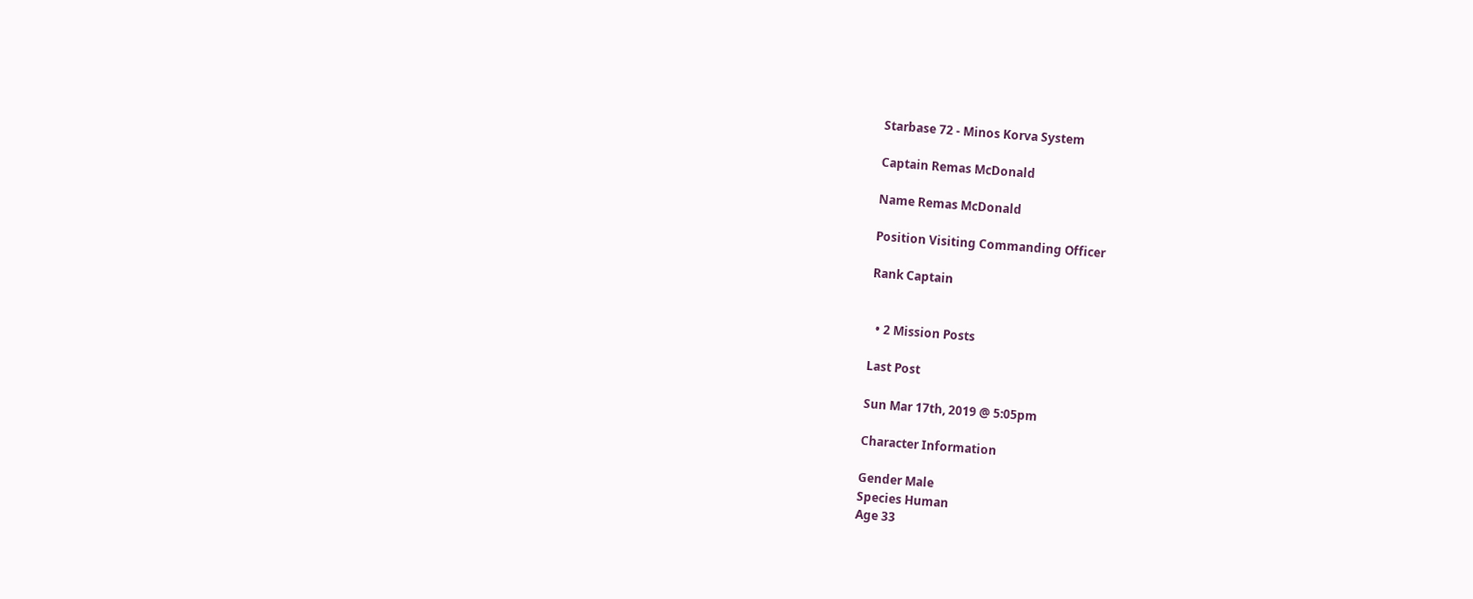Starbase 72 - Minos Korva System

Captain Remas McDonald

Name Remas McDonald

Position Visiting Commanding Officer

Rank Captain


  • 2 Mission Posts

Last Post

Sun Mar 17th, 2019 @ 5:05pm

Character Information

Gender Male
Species Human
Age 33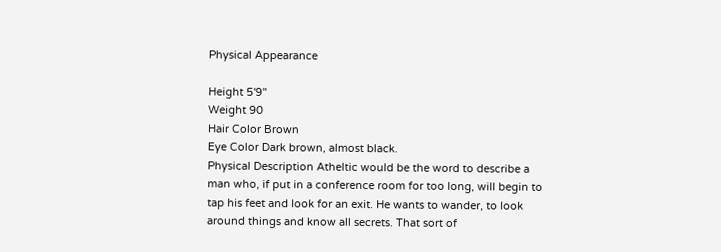Physical Appearance

Height 5'9"
Weight 90
Hair Color Brown
Eye Color Dark brown, almost black.
Physical Description Atheltic would be the word to describe a man who, if put in a conference room for too long, will begin to tap his feet and look for an exit. He wants to wander, to look around things and know all secrets. That sort of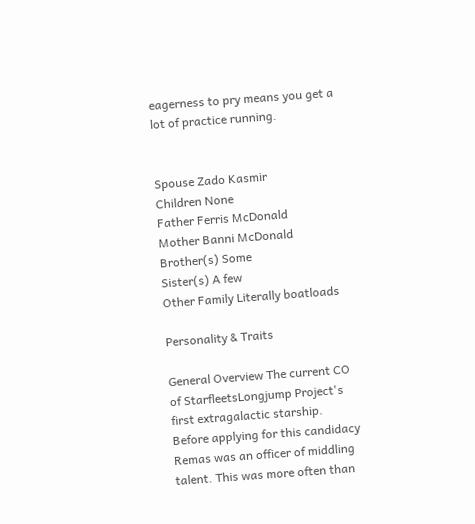eagerness to pry means you get a lot of practice running.


Spouse Zado Kasmir
Children None
Father Ferris McDonald
Mother Banni McDonald
Brother(s) Some
Sister(s) A few
Other Family Literally boatloads

Personality & Traits

General Overview The current CO of StarfleetsLongjump Project's first extragalactic starship. Before applying for this candidacy Remas was an officer of middling talent. This was more often than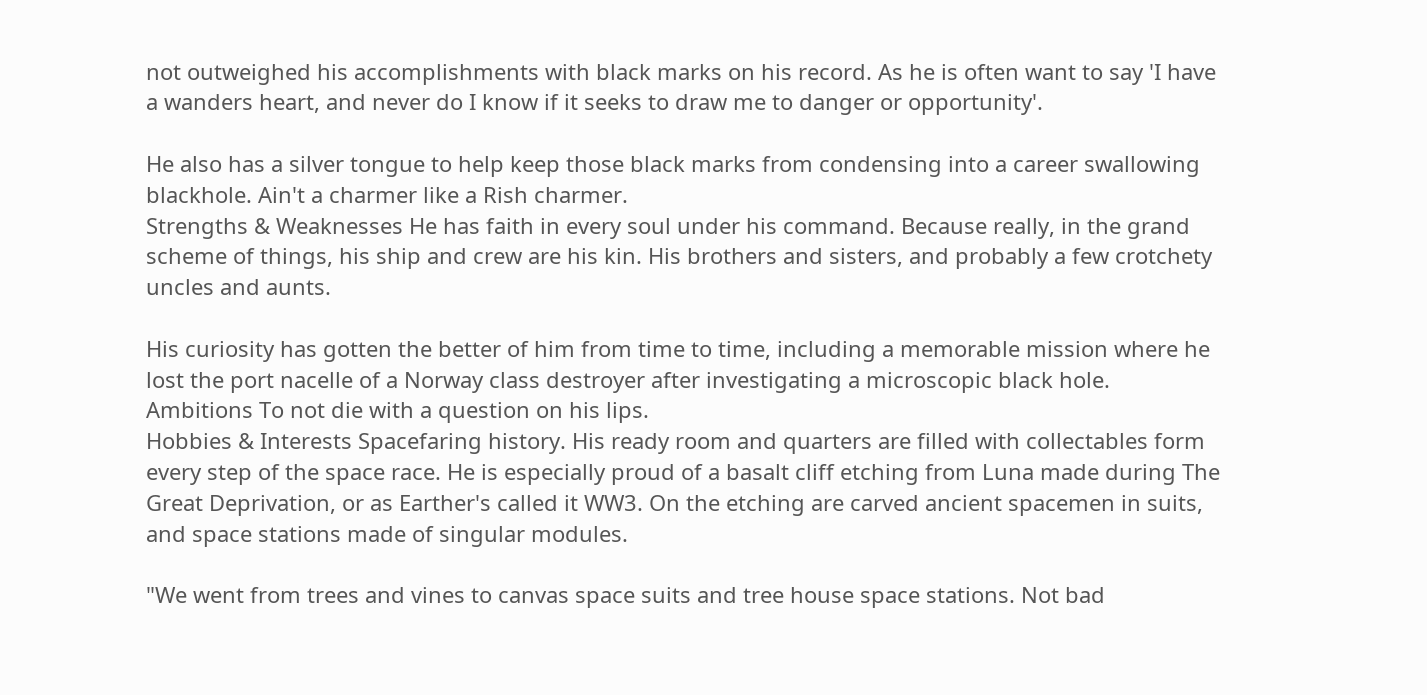not outweighed his accomplishments with black marks on his record. As he is often want to say 'I have a wanders heart, and never do I know if it seeks to draw me to danger or opportunity'.

He also has a silver tongue to help keep those black marks from condensing into a career swallowing blackhole. Ain't a charmer like a Rish charmer.
Strengths & Weaknesses He has faith in every soul under his command. Because really, in the grand scheme of things, his ship and crew are his kin. His brothers and sisters, and probably a few crotchety uncles and aunts.

His curiosity has gotten the better of him from time to time, including a memorable mission where he lost the port nacelle of a Norway class destroyer after investigating a microscopic black hole.
Ambitions To not die with a question on his lips.
Hobbies & Interests Spacefaring history. His ready room and quarters are filled with collectables form every step of the space race. He is especially proud of a basalt cliff etching from Luna made during The Great Deprivation, or as Earther's called it WW3. On the etching are carved ancient spacemen in suits, and space stations made of singular modules.

"We went from trees and vines to canvas space suits and tree house space stations. Not bad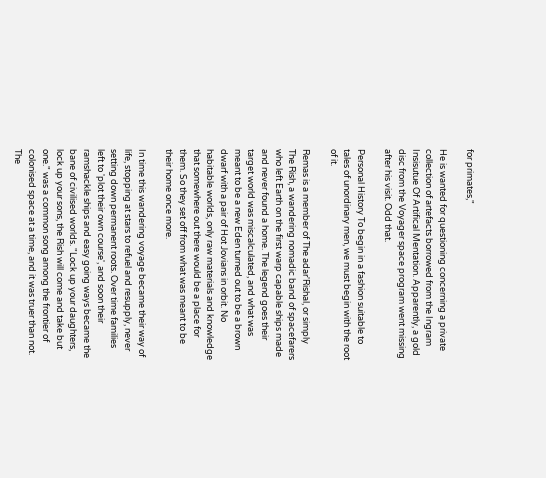for primates,"

He is wanted for questioning concerning a private collection of artefacts borrowed from the Ingram Insisutue Of Artifical Mentation. Apparently, a gold disc from the Voyager space program went missing after his visit. Odd that.

Personal History To begin in a fashion suitable to tales of unordinary men, we must begin with the root of it.

Remas is a member of The adar'Rishal, or simply The Rish, a wandering nomadic band of spacefarers who left Earth on the first warp capable ships made and never found a home. The legend goes their target world was miscalculated, and what was meant to be a new Eden turned out to be a brown dwarf with a pair of Hot Jovians in orbit. No habitable worlds, only raw materials and knowledge that somewhere out there would be a place for them. So they set off from what was meant to be their home once more.

In time this wandering voyage became their way of life, stopping at stars to refuel and resupply, never setting down permanent roots. Over time families left to 'plot their own course', and soon their ramshackle ships and easy going ways became the bane of civilised worlds. "Lock up your daughters, lock up your sons, the Rish will come and take but one." was a common song among the frontier of colonised space at a time, and it was truer than not. The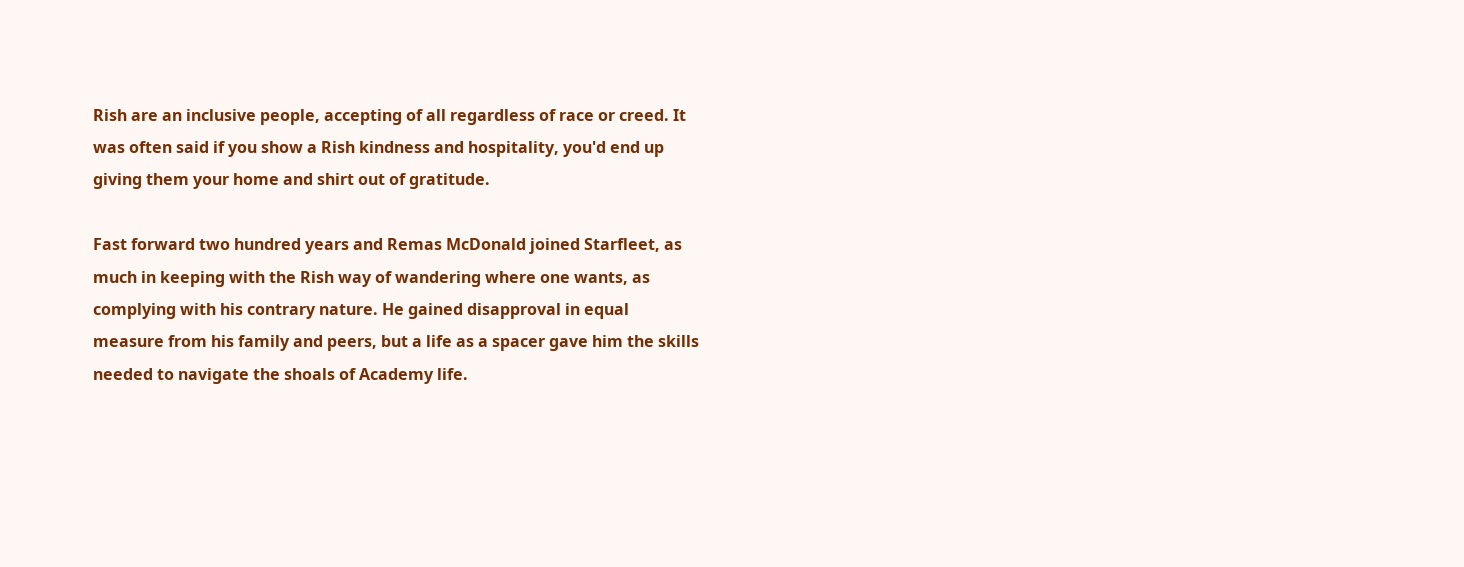Rish are an inclusive people, accepting of all regardless of race or creed. It was often said if you show a Rish kindness and hospitality, you'd end up giving them your home and shirt out of gratitude.

Fast forward two hundred years and Remas McDonald joined Starfleet, as much in keeping with the Rish way of wandering where one wants, as complying with his contrary nature. He gained disapproval in equal measure from his family and peers, but a life as a spacer gave him the skills needed to navigate the shoals of Academy life.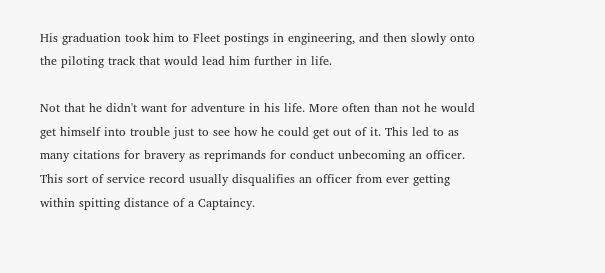His graduation took him to Fleet postings in engineering, and then slowly onto the piloting track that would lead him further in life.

Not that he didn't want for adventure in his life. More often than not he would get himself into trouble just to see how he could get out of it. This led to as many citations for bravery as reprimands for conduct unbecoming an officer. This sort of service record usually disqualifies an officer from ever getting within spitting distance of a Captaincy.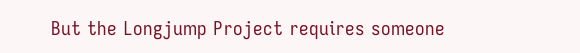But the Longjump Project requires someone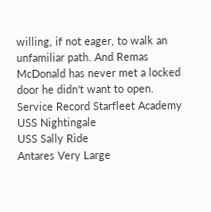willing, if not eager, to walk an unfamiliar path. And Remas McDonald has never met a locked door he didn't want to open.
Service Record Starfleet Academy
USS Nightingale
USS Sally Ride
Antares Very Large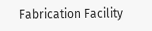Fabrication Facility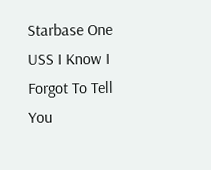Starbase One
USS I Know I Forgot To Tell You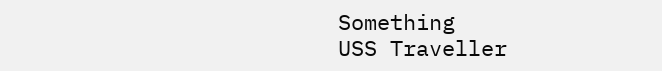Something
USS Traveller